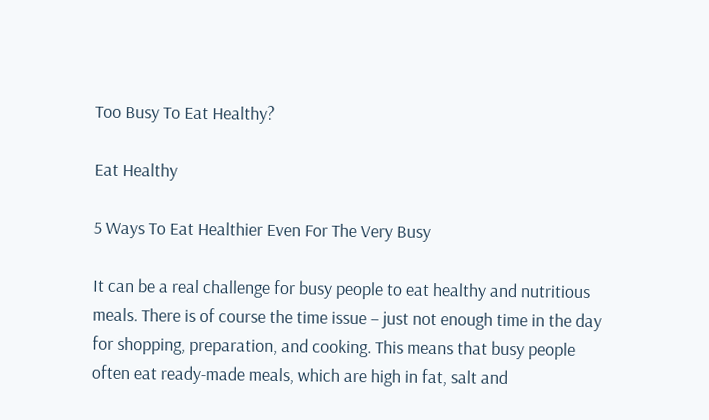Too Busy To Eat Healthy?

Eat Healthy

5 Ways To Eat Healthier Even For The Very Busy

It can be a real challenge for busy people to eat healthy and nutritious meals. There is of course the time issue – just not enough time in the day for shopping, preparation, and cooking. This means that busy people often eat ready-made meals, which are high in fat, salt and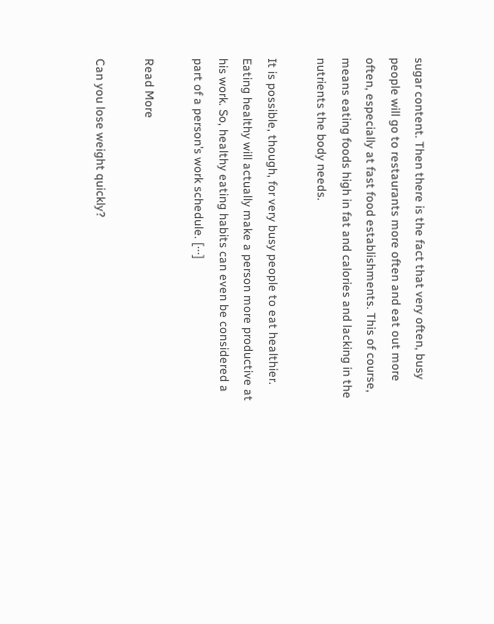sugar content. Then there is the fact that very often, busy people will go to restaurants more often and eat out more often, especially at fast food establishments. This of course, means eating foods high in fat and calories and lacking in the nutrients the body needs.

It is possible, though, for very busy people to eat healthier. Eating healthy will actually make a person more productive at his work. So, healthy eating habits can even be considered a part of a person’s work schedule. [···]

Read More

Can you lose weight quickly?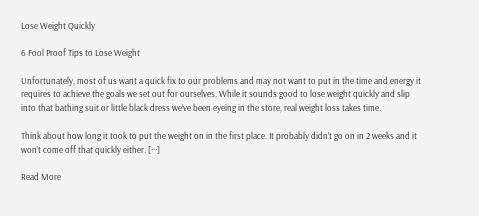Lose Weight Quickly

6 Fool Proof Tips to Lose Weight

Unfortunately, most of us want a quick fix to our problems and may not want to put in the time and energy it requires to achieve the goals we set out for ourselves. While it sounds good to lose weight quickly and slip into that bathing suit or little black dress we’ve been eyeing in the store, real weight loss takes time.

Think about how long it took to put the weight on in the first place. It probably didn’t go on in 2 weeks and it won’t come off that quickly either. [···]

Read More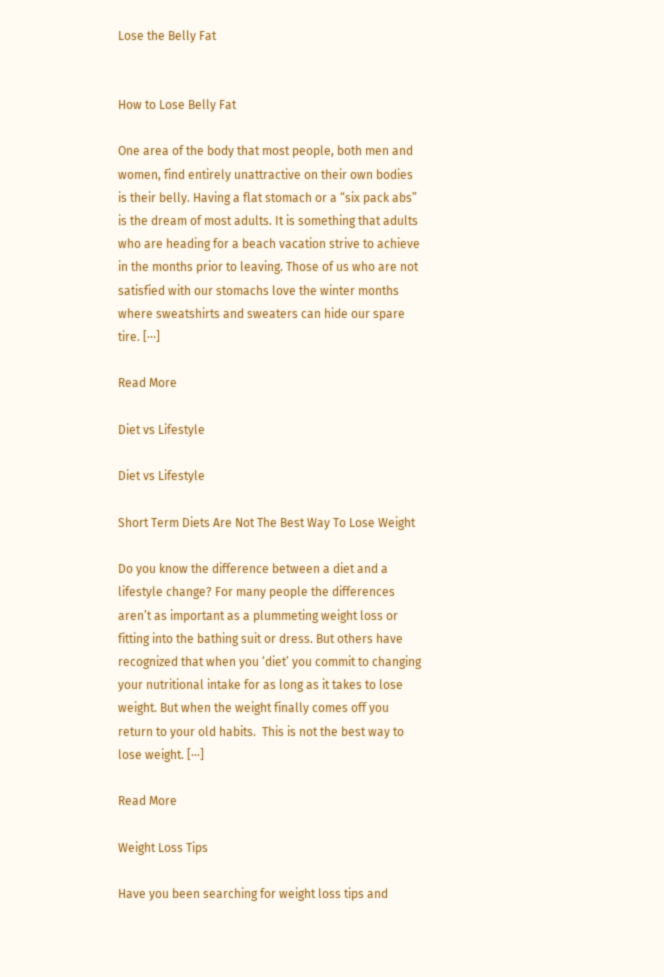Lose the Belly Fat


How to Lose Belly Fat

One area of the body that most people, both men and women, find entirely unattractive on their own bodies is their belly. Having a flat stomach or a “six pack abs” is the dream of most adults. It is something that adults who are heading for a beach vacation strive to achieve in the months prior to leaving. Those of us who are not satisfied with our stomachs love the winter months where sweatshirts and sweaters can hide our spare tire. [···]

Read More

Diet vs Lifestyle

Diet vs Lifestyle

Short Term Diets Are Not The Best Way To Lose Weight

Do you know the difference between a diet and a lifestyle change? For many people the differences aren’t as important as a plummeting weight loss or fitting into the bathing suit or dress. But others have recognized that when you ‘diet’ you commit to changing your nutritional intake for as long as it takes to lose weight. But when the weight finally comes off you return to your old habits.  This is not the best way to lose weight. [···]

Read More

Weight Loss Tips

Have you been searching for weight loss tips and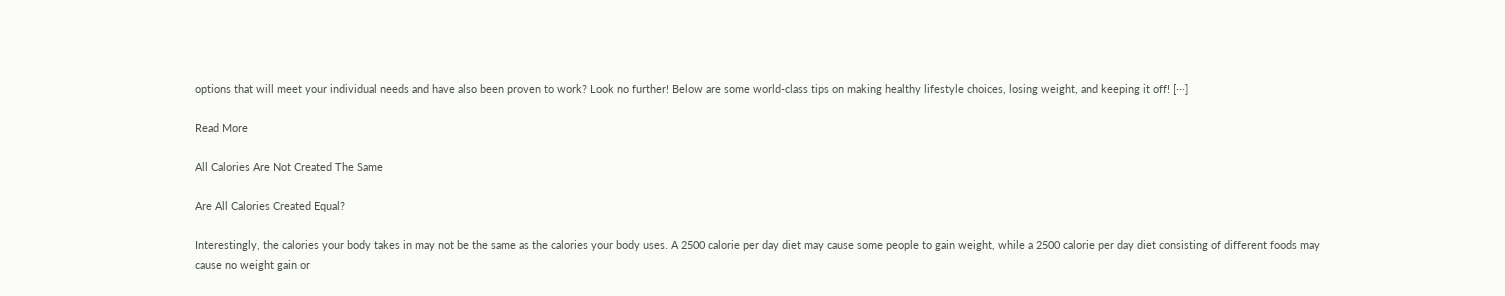options that will meet your individual needs and have also been proven to work? Look no further! Below are some world-class tips on making healthy lifestyle choices, losing weight, and keeping it off! [···]

Read More

All Calories Are Not Created The Same

Are All Calories Created Equal?

Interestingly, the calories your body takes in may not be the same as the calories your body uses. A 2500 calorie per day diet may cause some people to gain weight, while a 2500 calorie per day diet consisting of different foods may cause no weight gain or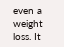even a weight loss. It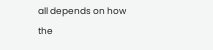all depends on how the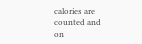calories are counted and on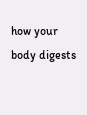how your body digests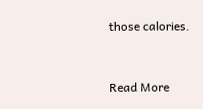those calories.


Read More